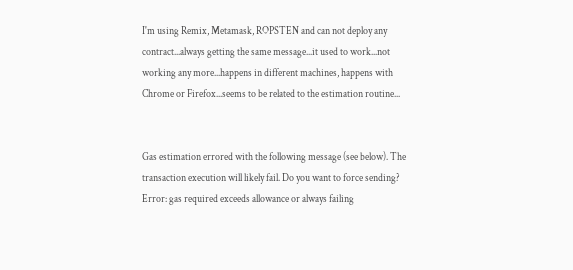I'm using Remix, Metamask, ROPSTEN and can not deploy any contract...always getting the same message...it used to work...not working any more...happens in different machines, happens with Chrome or Firefox...seems to be related to the estimation routine...


Gas estimation errored with the following message (see below). The transaction execution will likely fail. Do you want to force sending? Error: gas required exceeds allowance or always failing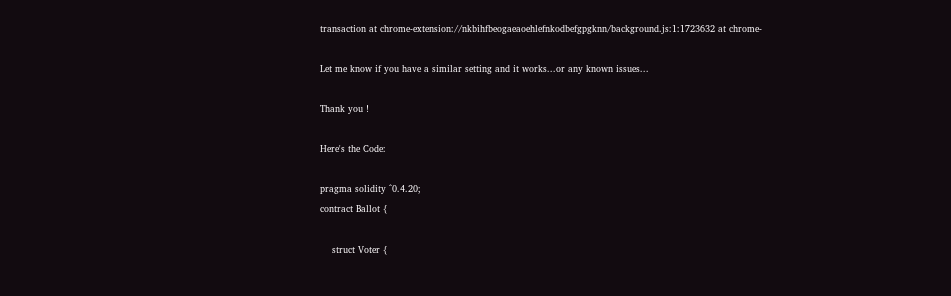transaction at chrome-extension://nkbihfbeogaeaoehlefnkodbefgpgknn/background.js:1:1723632 at chrome-

Let me know if you have a similar setting and it works...or any known issues...

Thank you !

Here's the Code:

pragma solidity ^0.4.20;
contract Ballot {

    struct Voter {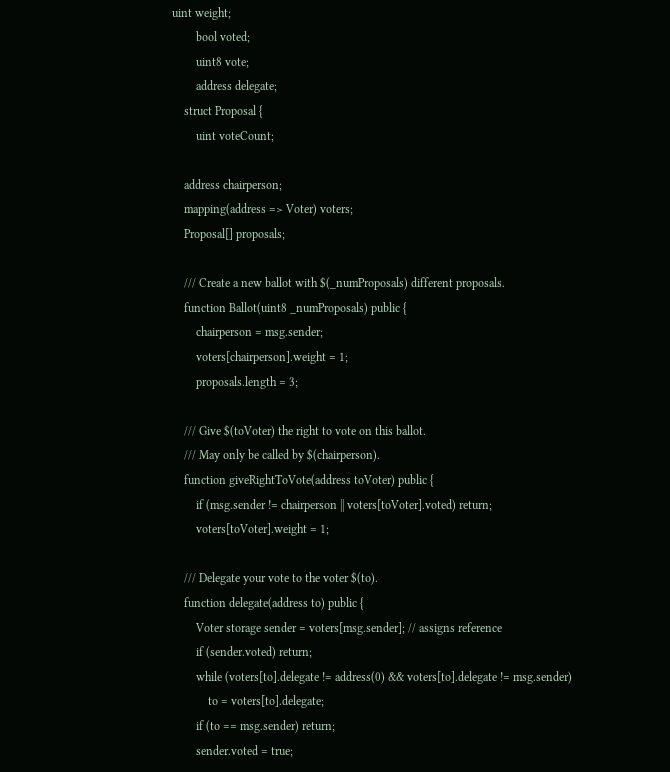uint weight;
        bool voted;
        uint8 vote;
        address delegate;
    struct Proposal {
        uint voteCount;

    address chairperson;
    mapping(address => Voter) voters;
    Proposal[] proposals;

    /// Create a new ballot with $(_numProposals) different proposals.
    function Ballot(uint8 _numProposals) public {
        chairperson = msg.sender;
        voters[chairperson].weight = 1;
        proposals.length = 3;

    /// Give $(toVoter) the right to vote on this ballot.
    /// May only be called by $(chairperson).
    function giveRightToVote(address toVoter) public {
        if (msg.sender != chairperson || voters[toVoter].voted) return;
        voters[toVoter].weight = 1;

    /// Delegate your vote to the voter $(to).
    function delegate(address to) public {
        Voter storage sender = voters[msg.sender]; // assigns reference
        if (sender.voted) return;
        while (voters[to].delegate != address(0) && voters[to].delegate != msg.sender)
            to = voters[to].delegate;
        if (to == msg.sender) return;
        sender.voted = true;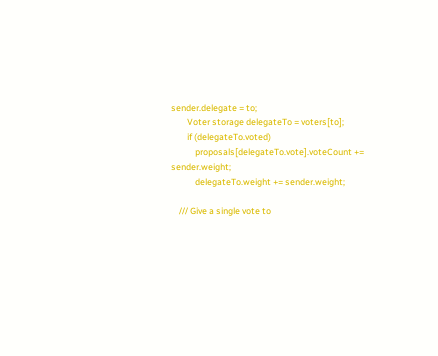sender.delegate = to;
        Voter storage delegateTo = voters[to];
        if (delegateTo.voted)
            proposals[delegateTo.vote].voteCount += sender.weight;
            delegateTo.weight += sender.weight;

    /// Give a single vote to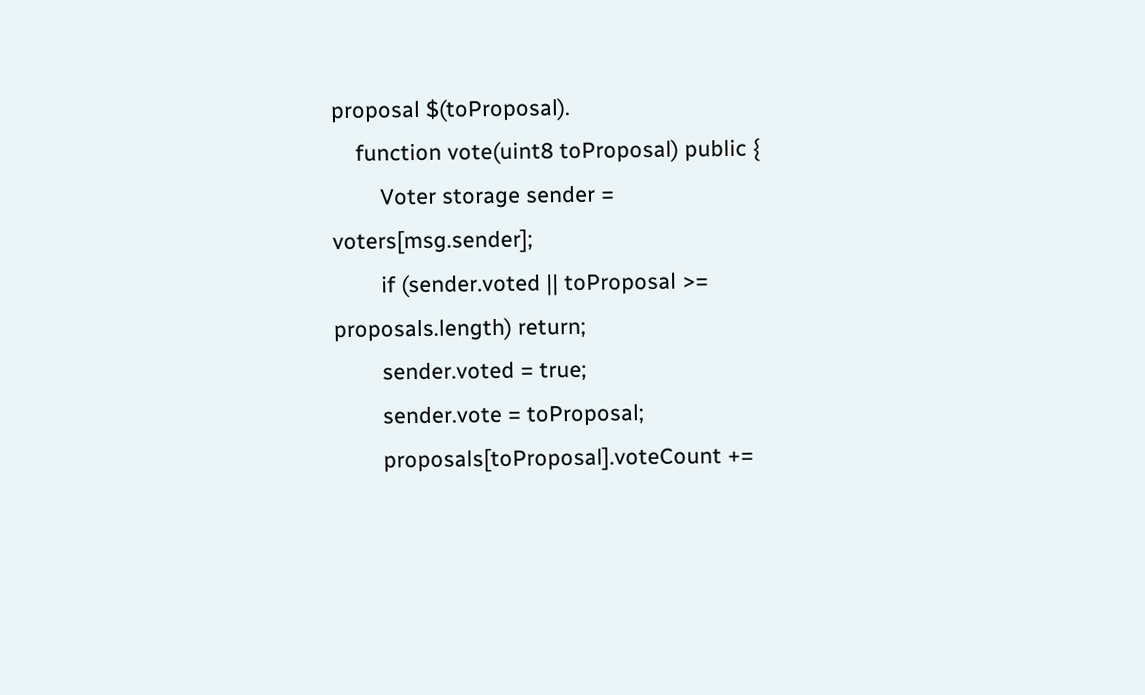proposal $(toProposal).
    function vote(uint8 toProposal) public {
        Voter storage sender = voters[msg.sender];
        if (sender.voted || toProposal >= proposals.length) return;
        sender.voted = true;
        sender.vote = toProposal;
        proposals[toProposal].voteCount +=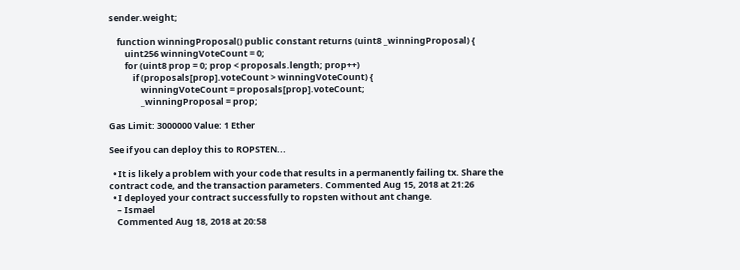sender.weight;

    function winningProposal() public constant returns (uint8 _winningProposal) {
        uint256 winningVoteCount = 0;
        for (uint8 prop = 0; prop < proposals.length; prop++)
            if (proposals[prop].voteCount > winningVoteCount) {
                winningVoteCount = proposals[prop].voteCount;
                _winningProposal = prop;

Gas Limit: 3000000 Value: 1 Ether

See if you can deploy this to ROPSTEN...

  • It is likely a problem with your code that results in a permanently failing tx. Share the contract code, and the transaction parameters. Commented Aug 15, 2018 at 21:26
  • I deployed your contract successfully to ropsten without ant change.
    – Ismael
    Commented Aug 18, 2018 at 20:58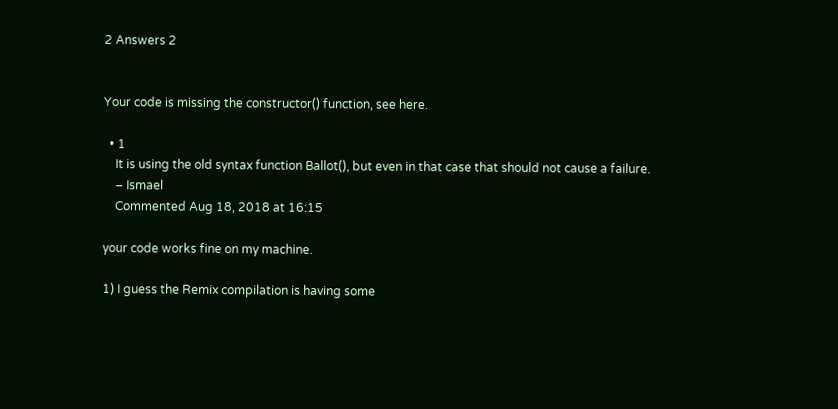2 Answers 2


Your code is missing the constructor() function, see here.

  • 1
    It is using the old syntax function Ballot(), but even in that case that should not cause a failure.
    – Ismael
    Commented Aug 18, 2018 at 16:15

your code works fine on my machine.

1) I guess the Remix compilation is having some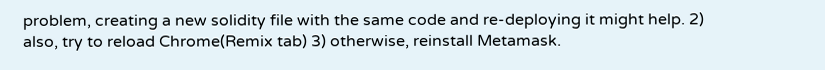problem, creating a new solidity file with the same code and re-deploying it might help. 2) also, try to reload Chrome(Remix tab) 3) otherwise, reinstall Metamask.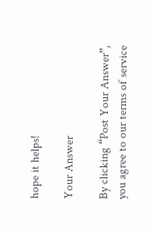hope it helps!

Your Answer

By clicking “Post Your Answer”, you agree to our terms of service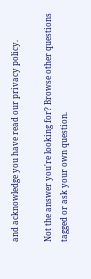and acknowledge you have read our privacy policy.

Not the answer you're looking for? Browse other questions tagged or ask your own question.